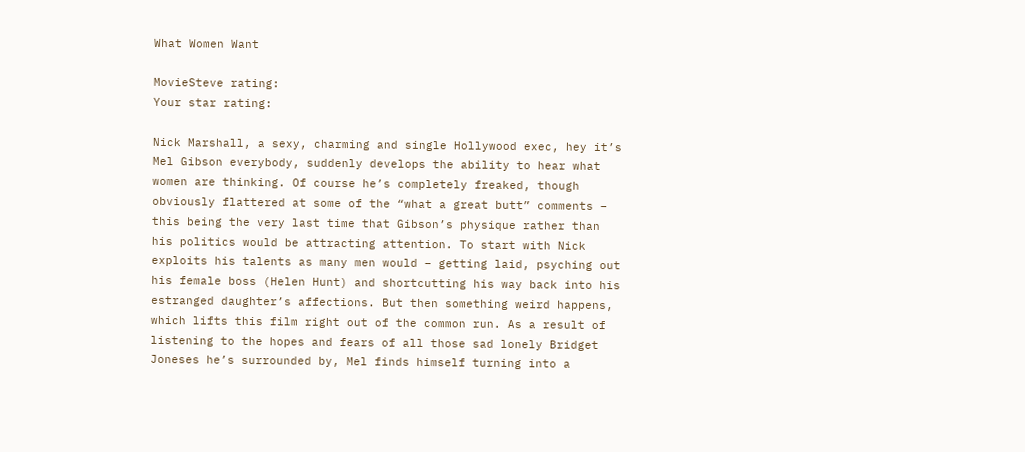What Women Want

MovieSteve rating:
Your star rating:

Nick Marshall, a sexy, charming and single Hollywood exec, hey it’s Mel Gibson everybody, suddenly develops the ability to hear what women are thinking. Of course he’s completely freaked, though obviously flattered at some of the “what a great butt” comments – this being the very last time that Gibson’s physique rather than his politics would be attracting attention. To start with Nick exploits his talents as many men would – getting laid, psyching out his female boss (Helen Hunt) and shortcutting his way back into his estranged daughter’s affections. But then something weird happens, which lifts this film right out of the common run. As a result of listening to the hopes and fears of all those sad lonely Bridget Joneses he’s surrounded by, Mel finds himself turning into a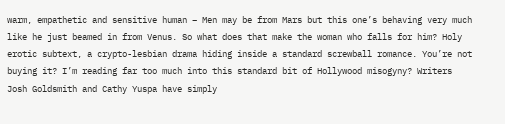warm, empathetic and sensitive human – Men may be from Mars but this one’s behaving very much like he just beamed in from Venus. So what does that make the woman who falls for him? Holy erotic subtext, a crypto-lesbian drama hiding inside a standard screwball romance. You’re not buying it? I’m reading far too much into this standard bit of Hollywood misogyny? Writers Josh Goldsmith and Cathy Yuspa have simply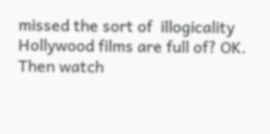missed the sort of  illogicality Hollywood films are full of? OK. Then watch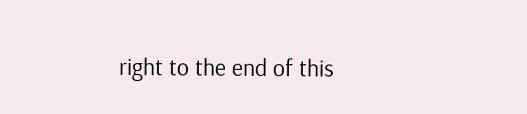right to the end of this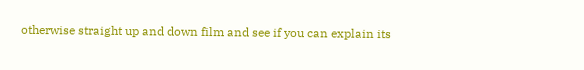otherwise straight up and down film and see if you can explain its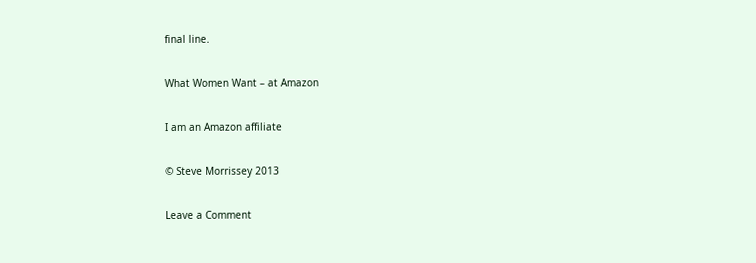final line.

What Women Want – at Amazon

I am an Amazon affiliate

© Steve Morrissey 2013

Leave a Comment